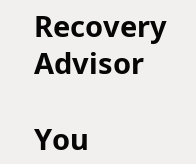Recovery Advisor

You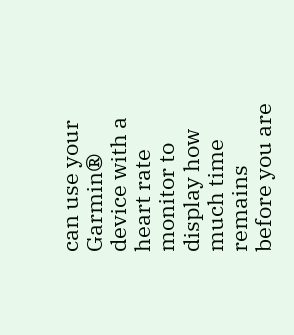can use your Garmin® device with a heart rate monitor to display how much time remains before you are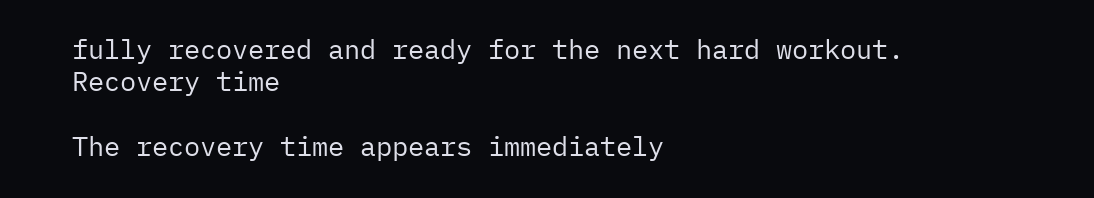fully recovered and ready for the next hard workout.
Recovery time

The recovery time appears immediately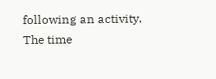following an activity. The time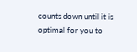counts down until it is optimal for you to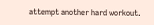attempt another hard workout.